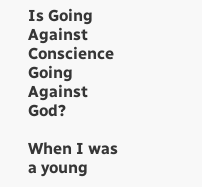Is Going Against Conscience Going Against God?

When I was a young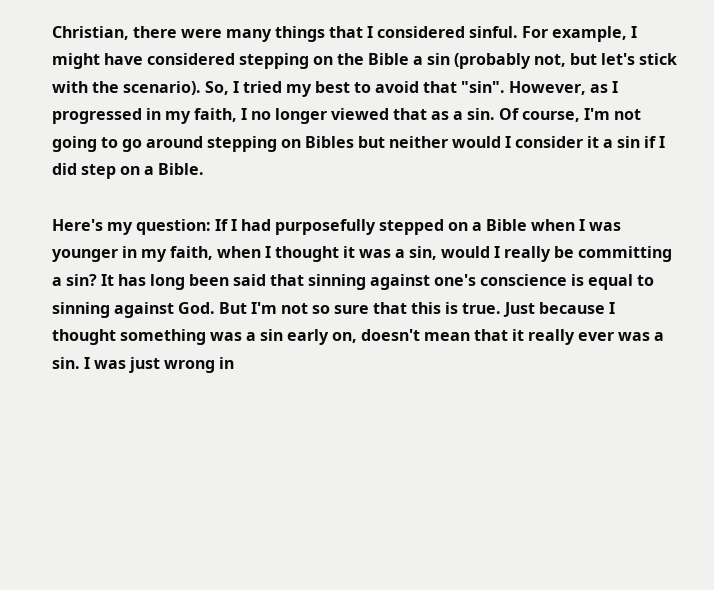Christian, there were many things that I considered sinful. For example, I might have considered stepping on the Bible a sin (probably not, but let's stick with the scenario). So, I tried my best to avoid that "sin". However, as I progressed in my faith, I no longer viewed that as a sin. Of course, I'm not going to go around stepping on Bibles but neither would I consider it a sin if I did step on a Bible.

Here's my question: If I had purposefully stepped on a Bible when I was younger in my faith, when I thought it was a sin, would I really be committing a sin? It has long been said that sinning against one's conscience is equal to sinning against God. But I'm not so sure that this is true. Just because I thought something was a sin early on, doesn't mean that it really ever was a sin. I was just wrong in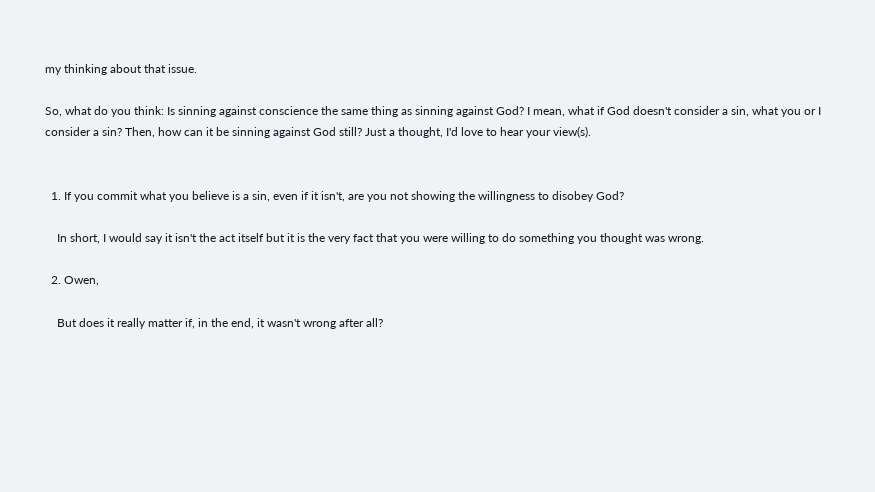my thinking about that issue.

So, what do you think: Is sinning against conscience the same thing as sinning against God? I mean, what if God doesn't consider a sin, what you or I consider a sin? Then, how can it be sinning against God still? Just a thought, I'd love to hear your view(s).


  1. If you commit what you believe is a sin, even if it isn't, are you not showing the willingness to disobey God?

    In short, I would say it isn't the act itself but it is the very fact that you were willing to do something you thought was wrong.

  2. Owen,

    But does it really matter if, in the end, it wasn't wrong after all?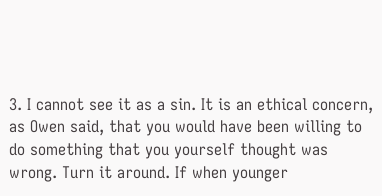3. I cannot see it as a sin. It is an ethical concern, as Owen said, that you would have been willing to do something that you yourself thought was wrong. Turn it around. If when younger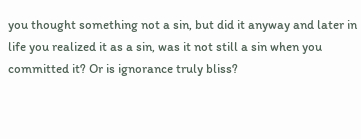you thought something not a sin, but did it anyway and later in life you realized it as a sin, was it not still a sin when you committed it? Or is ignorance truly bliss?